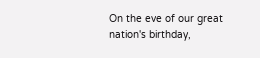On the eve of our great nation's birthday,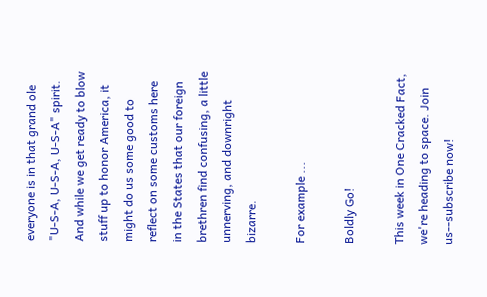everyone is in that grand ole "U-S-A, U-S-A, U-S-A" spirit. And while we get ready to blow stuff up to honor America, it might do us some good to reflect on some customs here in the States that our foreign brethren find confusing, a little unnerving, and downright bizarre.

For example ...

Boldly Go!

This week in One Cracked Fact, we're heading to space. Join us--subscribe now!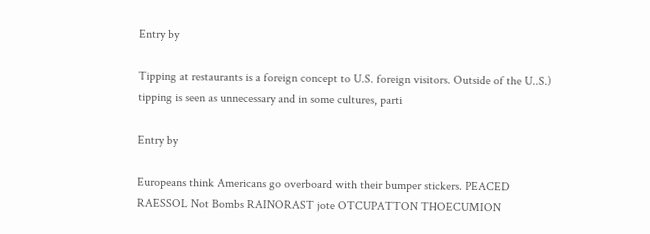Entry by

Tipping at restaurants is a foreign concept to U.S. foreign visitors. Outside of the U..S.) tipping is seen as unnecessary and in some cultures, parti

Entry by

Europeans think Americans go overboard with their bumper stickers. PEACED RAESSOL Not Bombs RAINORAST jote OTCUPATTON THOECUMION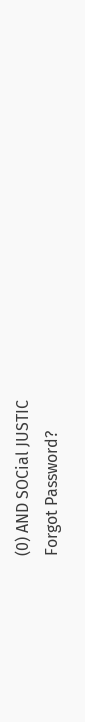(0) AND SOCial JUSTIC
Forgot Password?